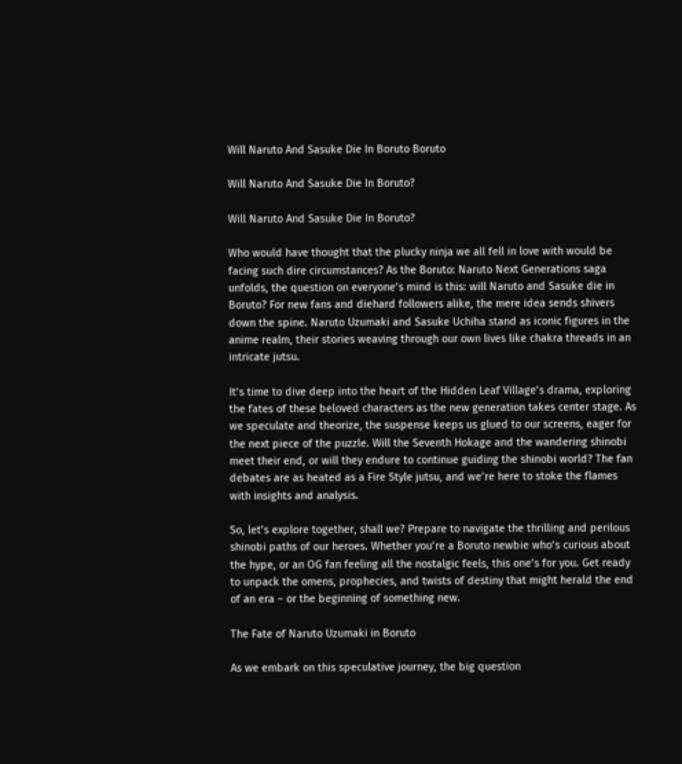Will Naruto And Sasuke Die In Boruto Boruto

Will Naruto And Sasuke Die In Boruto?

Will Naruto And Sasuke Die In Boruto?

Who would have thought that the plucky ninja we all fell in love with would be facing such dire circumstances? As the Boruto: Naruto Next Generations saga unfolds, the question on everyone’s mind is this: will Naruto and Sasuke die in Boruto? For new fans and diehard followers alike, the mere idea sends shivers down the spine. Naruto Uzumaki and Sasuke Uchiha stand as iconic figures in the anime realm, their stories weaving through our own lives like chakra threads in an intricate jutsu.

It’s time to dive deep into the heart of the Hidden Leaf Village’s drama, exploring the fates of these beloved characters as the new generation takes center stage. As we speculate and theorize, the suspense keeps us glued to our screens, eager for the next piece of the puzzle. Will the Seventh Hokage and the wandering shinobi meet their end, or will they endure to continue guiding the shinobi world? The fan debates are as heated as a Fire Style jutsu, and we’re here to stoke the flames with insights and analysis.

So, let’s explore together, shall we? Prepare to navigate the thrilling and perilous shinobi paths of our heroes. Whether you’re a Boruto newbie who’s curious about the hype, or an OG fan feeling all the nostalgic feels, this one’s for you. Get ready to unpack the omens, prophecies, and twists of destiny that might herald the end of an era – or the beginning of something new.

The Fate of Naruto Uzumaki in Boruto

As we embark on this speculative journey, the big question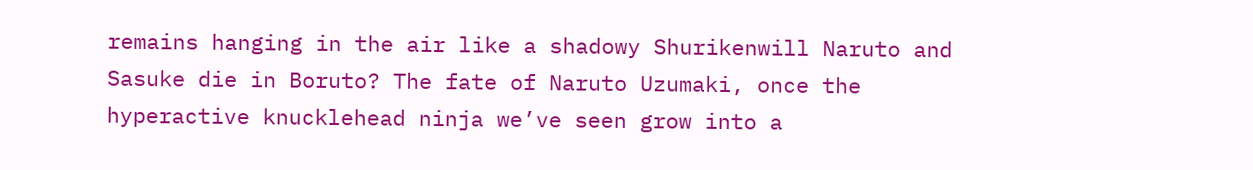remains hanging in the air like a shadowy Shurikenwill Naruto and Sasuke die in Boruto? The fate of Naruto Uzumaki, once the hyperactive knucklehead ninja we’ve seen grow into a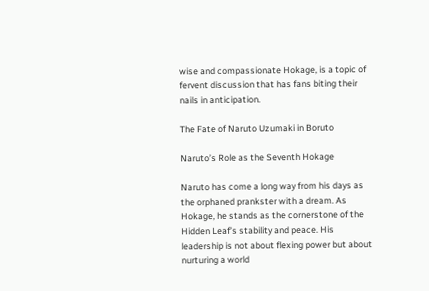wise and compassionate Hokage, is a topic of fervent discussion that has fans biting their nails in anticipation.

The Fate of Naruto Uzumaki in Boruto

Naruto’s Role as the Seventh Hokage

Naruto has come a long way from his days as the orphaned prankster with a dream. As Hokage, he stands as the cornerstone of the Hidden Leaf’s stability and peace. His leadership is not about flexing power but about nurturing a world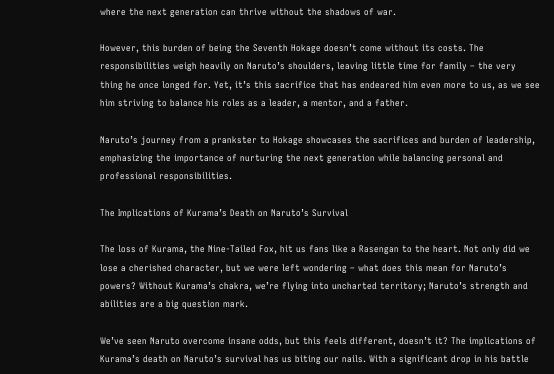where the next generation can thrive without the shadows of war.

However, this burden of being the Seventh Hokage doesn’t come without its costs. The responsibilities weigh heavily on Naruto’s shoulders, leaving little time for family – the very thing he once longed for. Yet, it’s this sacrifice that has endeared him even more to us, as we see him striving to balance his roles as a leader, a mentor, and a father.

Naruto’s journey from a prankster to Hokage showcases the sacrifices and burden of leadership, emphasizing the importance of nurturing the next generation while balancing personal and professional responsibilities.

The Implications of Kurama’s Death on Naruto’s Survival

The loss of Kurama, the Nine-Tailed Fox, hit us fans like a Rasengan to the heart. Not only did we lose a cherished character, but we were left wondering – what does this mean for Naruto’s powers? Without Kurama’s chakra, we’re flying into uncharted territory; Naruto’s strength and abilities are a big question mark.

We’ve seen Naruto overcome insane odds, but this feels different, doesn’t it? The implications of Kurama’s death on Naruto’s survival has us biting our nails. With a significant drop in his battle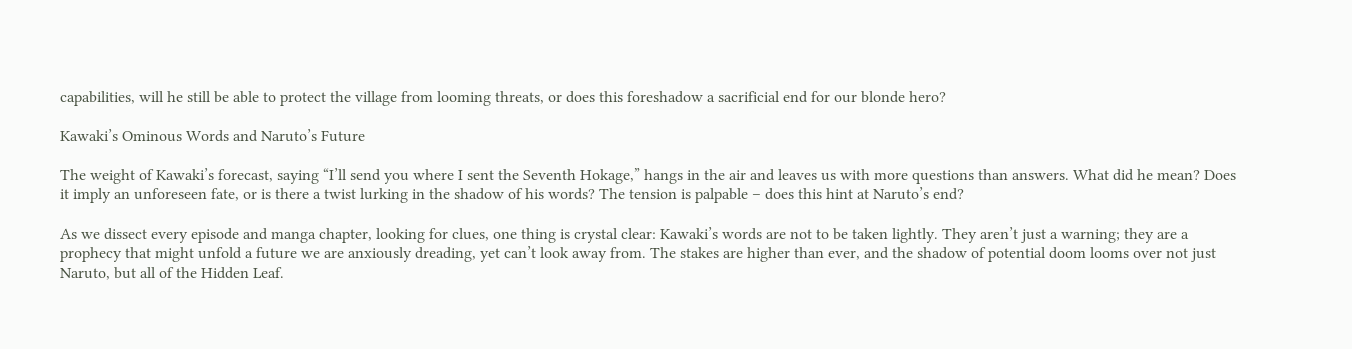capabilities, will he still be able to protect the village from looming threats, or does this foreshadow a sacrificial end for our blonde hero?

Kawaki’s Ominous Words and Naruto’s Future

The weight of Kawaki’s forecast, saying “I’ll send you where I sent the Seventh Hokage,” hangs in the air and leaves us with more questions than answers. What did he mean? Does it imply an unforeseen fate, or is there a twist lurking in the shadow of his words? The tension is palpable – does this hint at Naruto’s end?

As we dissect every episode and manga chapter, looking for clues, one thing is crystal clear: Kawaki’s words are not to be taken lightly. They aren’t just a warning; they are a prophecy that might unfold a future we are anxiously dreading, yet can’t look away from. The stakes are higher than ever, and the shadow of potential doom looms over not just Naruto, but all of the Hidden Leaf.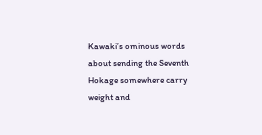Kawaki’s ominous words about sending the Seventh Hokage somewhere carry weight and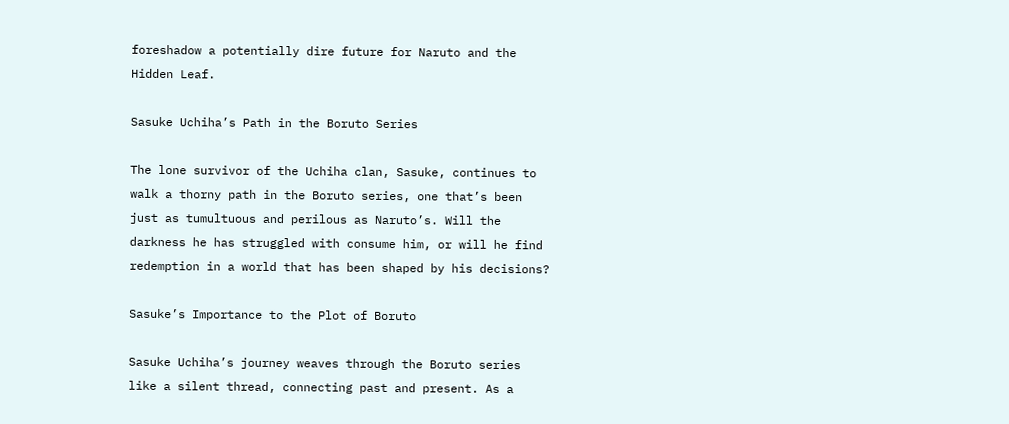foreshadow a potentially dire future for Naruto and the Hidden Leaf.

Sasuke Uchiha’s Path in the Boruto Series

The lone survivor of the Uchiha clan, Sasuke, continues to walk a thorny path in the Boruto series, one that’s been just as tumultuous and perilous as Naruto’s. Will the darkness he has struggled with consume him, or will he find redemption in a world that has been shaped by his decisions?

Sasuke’s Importance to the Plot of Boruto

Sasuke Uchiha’s journey weaves through the Boruto series like a silent thread, connecting past and present. As a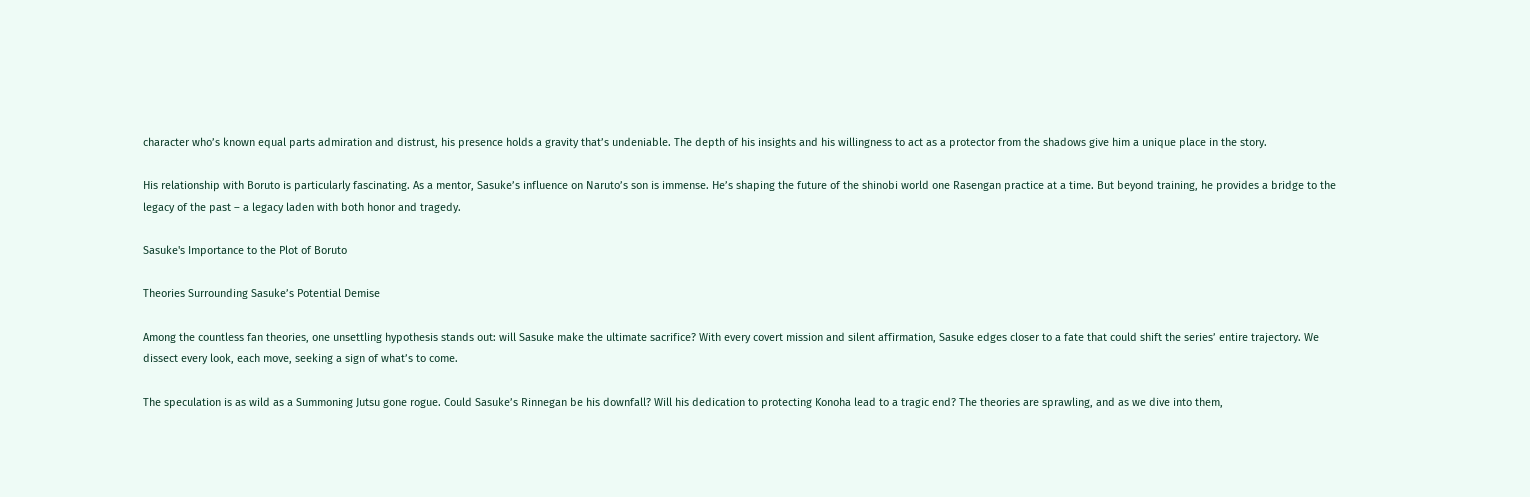character who’s known equal parts admiration and distrust, his presence holds a gravity that’s undeniable. The depth of his insights and his willingness to act as a protector from the shadows give him a unique place in the story.

His relationship with Boruto is particularly fascinating. As a mentor, Sasuke’s influence on Naruto’s son is immense. He’s shaping the future of the shinobi world one Rasengan practice at a time. But beyond training, he provides a bridge to the legacy of the past – a legacy laden with both honor and tragedy.

Sasuke's Importance to the Plot of Boruto

Theories Surrounding Sasuke’s Potential Demise

Among the countless fan theories, one unsettling hypothesis stands out: will Sasuke make the ultimate sacrifice? With every covert mission and silent affirmation, Sasuke edges closer to a fate that could shift the series’ entire trajectory. We dissect every look, each move, seeking a sign of what’s to come.

The speculation is as wild as a Summoning Jutsu gone rogue. Could Sasuke’s Rinnegan be his downfall? Will his dedication to protecting Konoha lead to a tragic end? The theories are sprawling, and as we dive into them,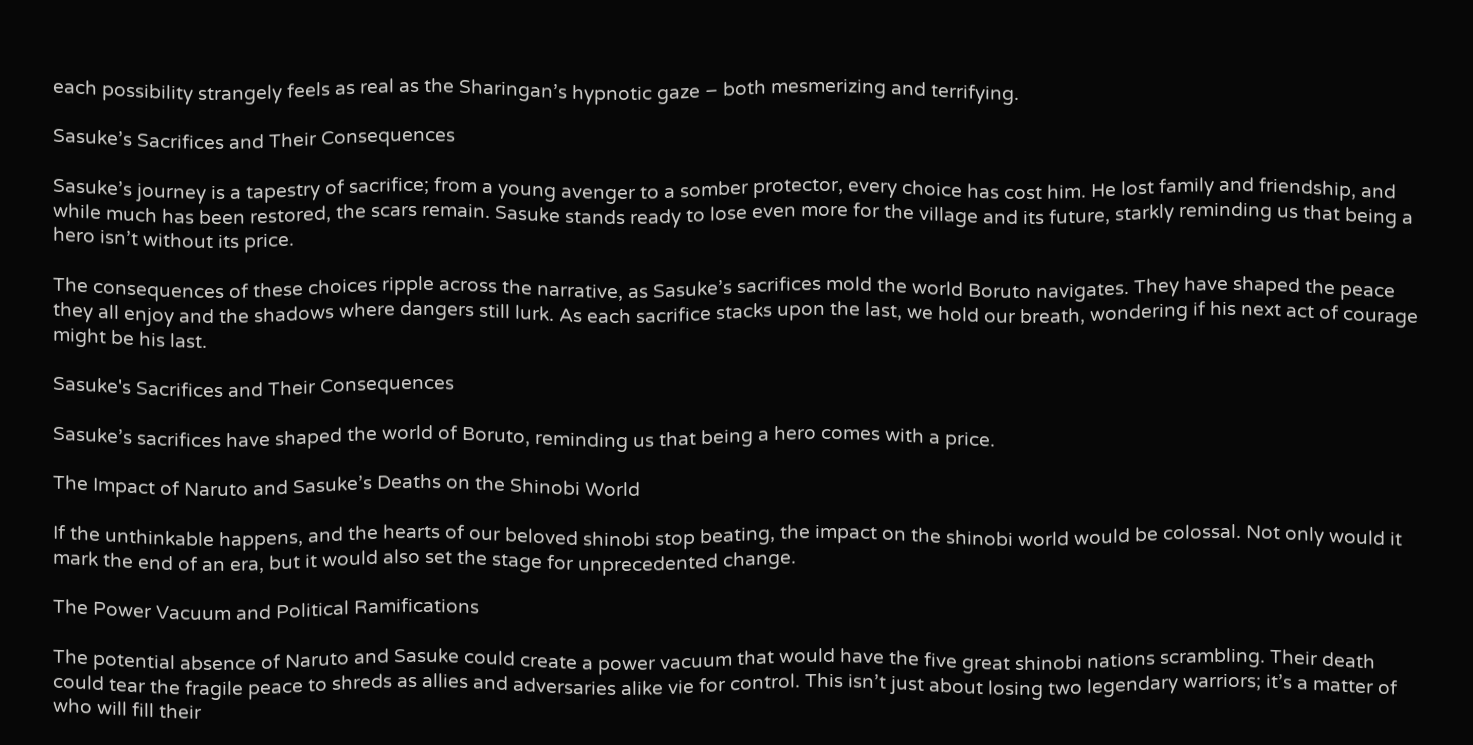each possibility strangely feels as real as the Sharingan’s hypnotic gaze – both mesmerizing and terrifying.

Sasuke’s Sacrifices and Their Consequences

Sasuke’s journey is a tapestry of sacrifice; from a young avenger to a somber protector, every choice has cost him. He lost family and friendship, and while much has been restored, the scars remain. Sasuke stands ready to lose even more for the village and its future, starkly reminding us that being a hero isn’t without its price.

The consequences of these choices ripple across the narrative, as Sasuke’s sacrifices mold the world Boruto navigates. They have shaped the peace they all enjoy and the shadows where dangers still lurk. As each sacrifice stacks upon the last, we hold our breath, wondering if his next act of courage might be his last.

Sasuke's Sacrifices and Their Consequences

Sasuke’s sacrifices have shaped the world of Boruto, reminding us that being a hero comes with a price.

The Impact of Naruto and Sasuke’s Deaths on the Shinobi World

If the unthinkable happens, and the hearts of our beloved shinobi stop beating, the impact on the shinobi world would be colossal. Not only would it mark the end of an era, but it would also set the stage for unprecedented change.

The Power Vacuum and Political Ramifications

The potential absence of Naruto and Sasuke could create a power vacuum that would have the five great shinobi nations scrambling. Their death could tear the fragile peace to shreds as allies and adversaries alike vie for control. This isn’t just about losing two legendary warriors; it’s a matter of who will fill their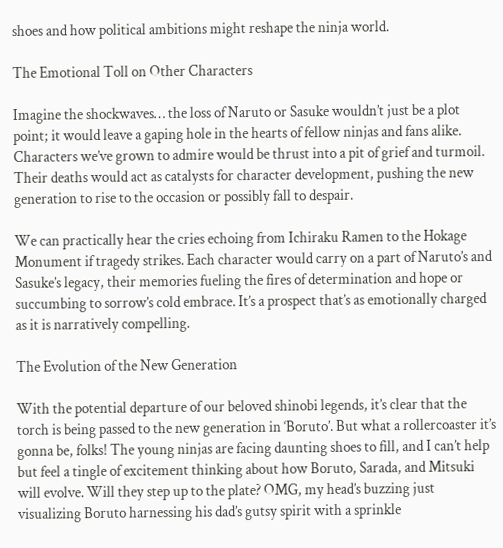shoes and how political ambitions might reshape the ninja world.

The Emotional Toll on Other Characters

Imagine the shockwaves… the loss of Naruto or Sasuke wouldn’t just be a plot point; it would leave a gaping hole in the hearts of fellow ninjas and fans alike. Characters we’ve grown to admire would be thrust into a pit of grief and turmoil. Their deaths would act as catalysts for character development, pushing the new generation to rise to the occasion or possibly fall to despair.

We can practically hear the cries echoing from Ichiraku Ramen to the Hokage Monument if tragedy strikes. Each character would carry on a part of Naruto’s and Sasuke’s legacy, their memories fueling the fires of determination and hope or succumbing to sorrow’s cold embrace. It’s a prospect that’s as emotionally charged as it is narratively compelling.

The Evolution of the New Generation

With the potential departure of our beloved shinobi legends, it’s clear that the torch is being passed to the new generation in ‘Boruto’. But what a rollercoaster it’s gonna be, folks! The young ninjas are facing daunting shoes to fill, and I can’t help but feel a tingle of excitement thinking about how Boruto, Sarada, and Mitsuki will evolve. Will they step up to the plate? OMG, my head’s buzzing just visualizing Boruto harnessing his dad’s gutsy spirit with a sprinkle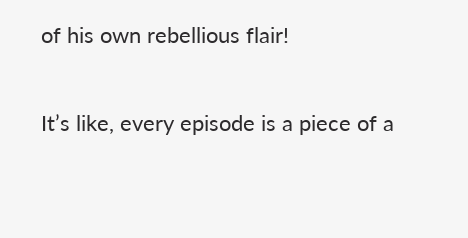of his own rebellious flair!

It’s like, every episode is a piece of a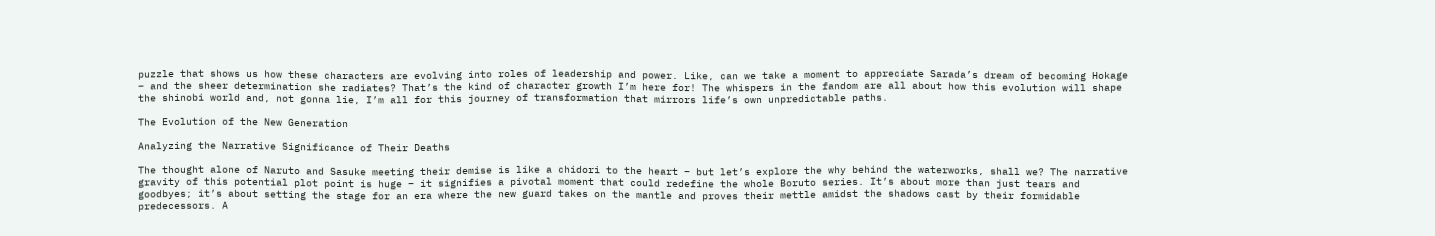puzzle that shows us how these characters are evolving into roles of leadership and power. Like, can we take a moment to appreciate Sarada’s dream of becoming Hokage – and the sheer determination she radiates? That’s the kind of character growth I’m here for! The whispers in the fandom are all about how this evolution will shape the shinobi world and, not gonna lie, I’m all for this journey of transformation that mirrors life’s own unpredictable paths.

The Evolution of the New Generation

Analyzing the Narrative Significance of Their Deaths

The thought alone of Naruto and Sasuke meeting their demise is like a chidori to the heart – but let’s explore the why behind the waterworks, shall we? The narrative gravity of this potential plot point is huge – it signifies a pivotal moment that could redefine the whole Boruto series. It’s about more than just tears and goodbyes; it’s about setting the stage for an era where the new guard takes on the mantle and proves their mettle amidst the shadows cast by their formidable predecessors. A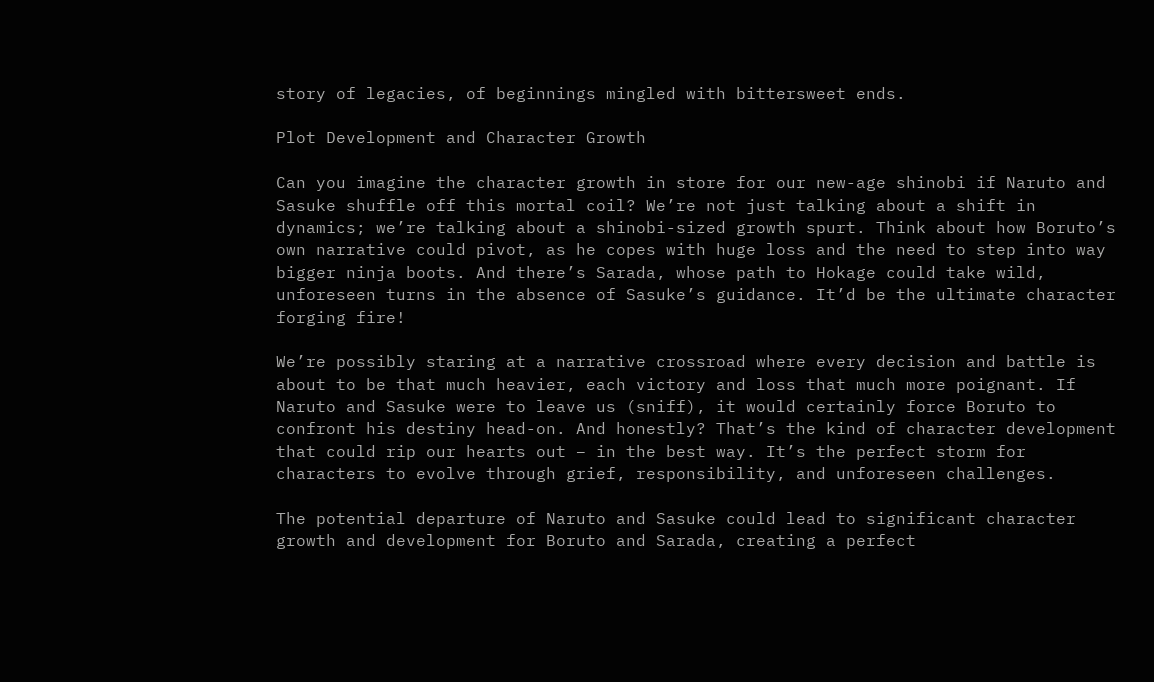story of legacies, of beginnings mingled with bittersweet ends.

Plot Development and Character Growth

Can you imagine the character growth in store for our new-age shinobi if Naruto and Sasuke shuffle off this mortal coil? We’re not just talking about a shift in dynamics; we’re talking about a shinobi-sized growth spurt. Think about how Boruto’s own narrative could pivot, as he copes with huge loss and the need to step into way bigger ninja boots. And there’s Sarada, whose path to Hokage could take wild, unforeseen turns in the absence of Sasuke’s guidance. It’d be the ultimate character forging fire!

We’re possibly staring at a narrative crossroad where every decision and battle is about to be that much heavier, each victory and loss that much more poignant. If Naruto and Sasuke were to leave us (sniff), it would certainly force Boruto to confront his destiny head-on. And honestly? That’s the kind of character development that could rip our hearts out – in the best way. It’s the perfect storm for characters to evolve through grief, responsibility, and unforeseen challenges.

The potential departure of Naruto and Sasuke could lead to significant character growth and development for Boruto and Sarada, creating a perfect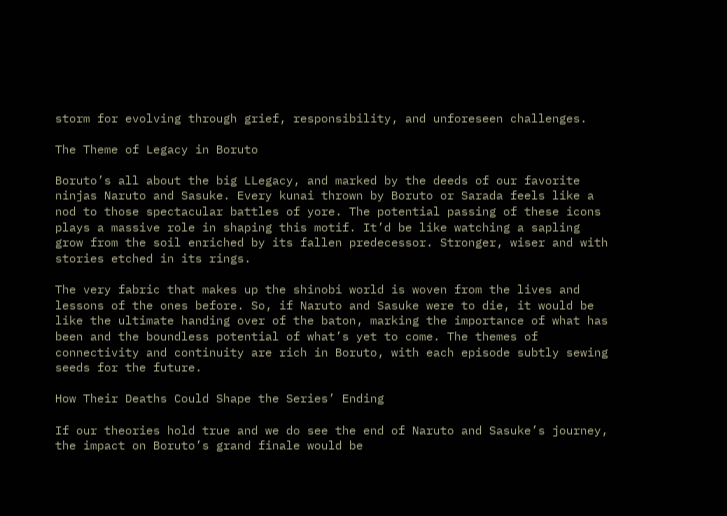storm for evolving through grief, responsibility, and unforeseen challenges.

The Theme of Legacy in Boruto

Boruto’s all about the big LLegacy, and marked by the deeds of our favorite ninjas Naruto and Sasuke. Every kunai thrown by Boruto or Sarada feels like a nod to those spectacular battles of yore. The potential passing of these icons plays a massive role in shaping this motif. It’d be like watching a sapling grow from the soil enriched by its fallen predecessor. Stronger, wiser and with stories etched in its rings.

The very fabric that makes up the shinobi world is woven from the lives and lessons of the ones before. So, if Naruto and Sasuke were to die, it would be like the ultimate handing over of the baton, marking the importance of what has been and the boundless potential of what’s yet to come. The themes of connectivity and continuity are rich in Boruto, with each episode subtly sewing seeds for the future.

How Their Deaths Could Shape the Series’ Ending

If our theories hold true and we do see the end of Naruto and Sasuke’s journey, the impact on Boruto’s grand finale would be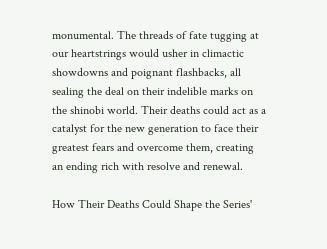monumental. The threads of fate tugging at our heartstrings would usher in climactic showdowns and poignant flashbacks, all sealing the deal on their indelible marks on the shinobi world. Their deaths could act as a catalyst for the new generation to face their greatest fears and overcome them, creating an ending rich with resolve and renewal.

How Their Deaths Could Shape the Series'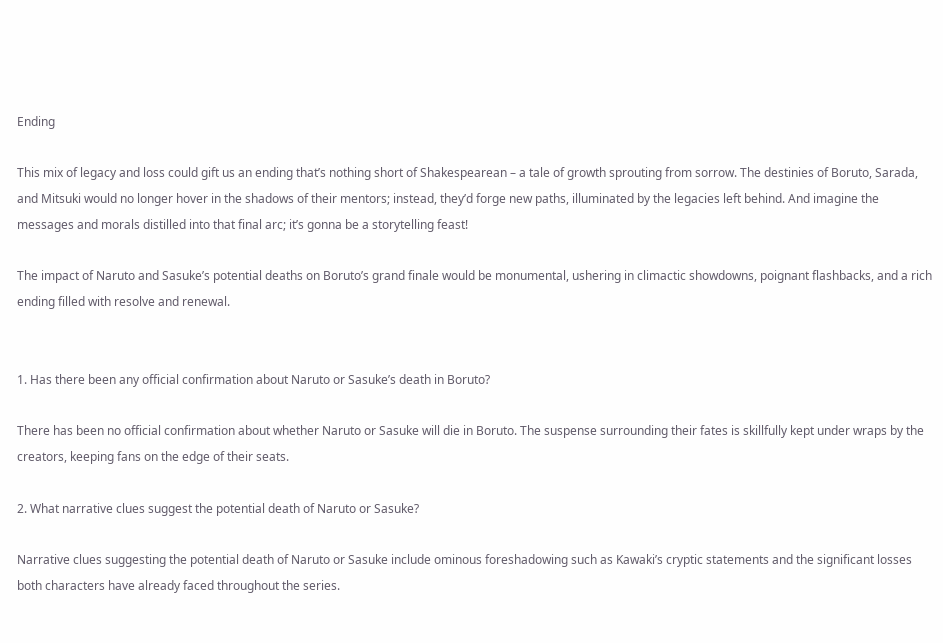Ending

This mix of legacy and loss could gift us an ending that’s nothing short of Shakespearean – a tale of growth sprouting from sorrow. The destinies of Boruto, Sarada, and Mitsuki would no longer hover in the shadows of their mentors; instead, they’d forge new paths, illuminated by the legacies left behind. And imagine the messages and morals distilled into that final arc; it’s gonna be a storytelling feast!

The impact of Naruto and Sasuke’s potential deaths on Boruto’s grand finale would be monumental, ushering in climactic showdowns, poignant flashbacks, and a rich ending filled with resolve and renewal.


1. Has there been any official confirmation about Naruto or Sasuke’s death in Boruto?

There has been no official confirmation about whether Naruto or Sasuke will die in Boruto. The suspense surrounding their fates is skillfully kept under wraps by the creators, keeping fans on the edge of their seats.

2. What narrative clues suggest the potential death of Naruto or Sasuke?

Narrative clues suggesting the potential death of Naruto or Sasuke include ominous foreshadowing such as Kawaki’s cryptic statements and the significant losses both characters have already faced throughout the series.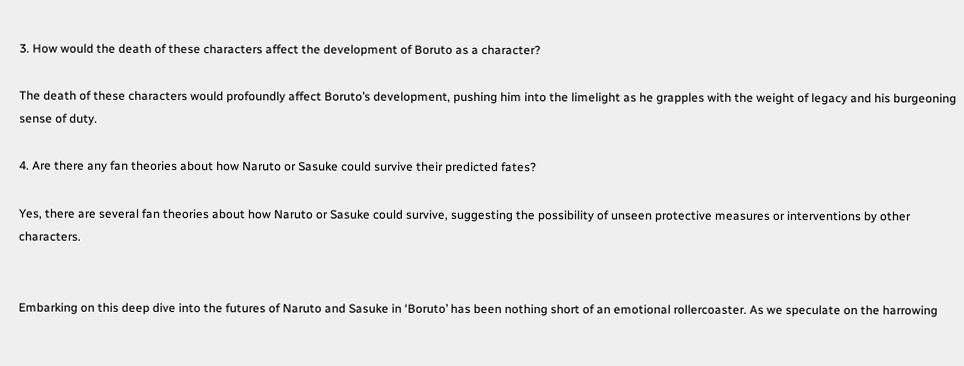3. How would the death of these characters affect the development of Boruto as a character?

The death of these characters would profoundly affect Boruto’s development, pushing him into the limelight as he grapples with the weight of legacy and his burgeoning sense of duty.

4. Are there any fan theories about how Naruto or Sasuke could survive their predicted fates?

Yes, there are several fan theories about how Naruto or Sasuke could survive, suggesting the possibility of unseen protective measures or interventions by other characters.


Embarking on this deep dive into the futures of Naruto and Sasuke in ‘Boruto’ has been nothing short of an emotional rollercoaster. As we speculate on the harrowing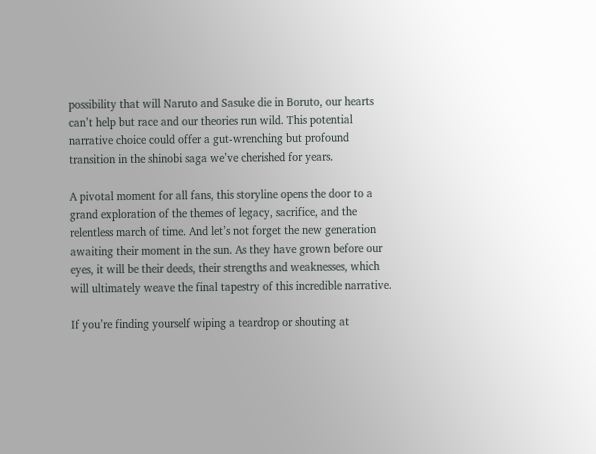possibility that will Naruto and Sasuke die in Boruto, our hearts can’t help but race and our theories run wild. This potential narrative choice could offer a gut-wrenching but profound transition in the shinobi saga we’ve cherished for years.

A pivotal moment for all fans, this storyline opens the door to a grand exploration of the themes of legacy, sacrifice, and the relentless march of time. And let’s not forget the new generation awaiting their moment in the sun. As they have grown before our eyes, it will be their deeds, their strengths and weaknesses, which will ultimately weave the final tapestry of this incredible narrative.

If you’re finding yourself wiping a teardrop or shouting at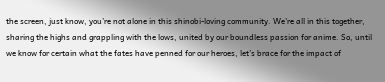the screen, just know, you’re not alone in this shinobi-loving community. We’re all in this together, sharing the highs and grappling with the lows, united by our boundless passion for anime. So, until we know for certain what the fates have penned for our heroes, let’s brace for the impact of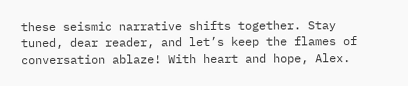these seismic narrative shifts together. Stay tuned, dear reader, and let’s keep the flames of conversation ablaze! With heart and hope, Alex.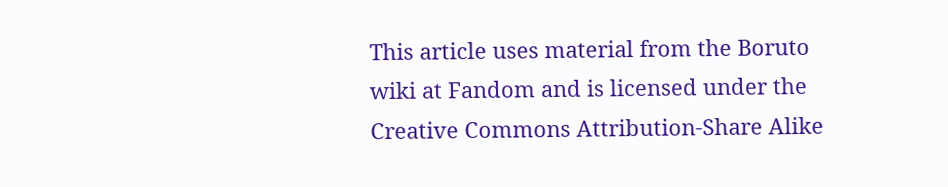This article uses material from the Boruto wiki at Fandom and is licensed under the Creative Commons Attribution-Share Alike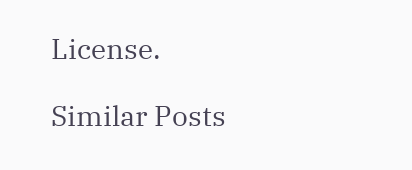License.

Similar Posts